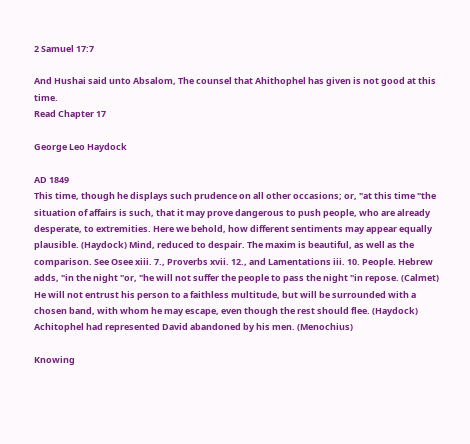2 Samuel 17:7

And Hushai said unto Absalom, The counsel that Ahithophel has given is not good at this time.
Read Chapter 17

George Leo Haydock

AD 1849
This time, though he displays such prudence on all other occasions; or, "at this time "the situation of affairs is such, that it may prove dangerous to push people, who are already desperate, to extremities. Here we behold, how different sentiments may appear equally plausible. (Haydock) Mind, reduced to despair. The maxim is beautiful, as well as the comparison. See Osee xiii. 7., Proverbs xvii. 12., and Lamentations iii. 10. People. Hebrew adds, "in the night "or, "he will not suffer the people to pass the night "in repose. (Calmet) He will not entrust his person to a faithless multitude, but will be surrounded with a chosen band, with whom he may escape, even though the rest should flee. (Haydock) Achitophel had represented David abandoned by his men. (Menochius)

Knowing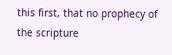this first, that no prophecy of the scripture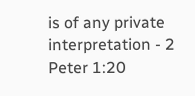is of any private interpretation - 2 Peter 1:20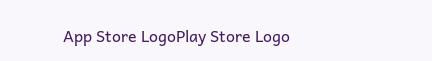App Store LogoPlay Store Logo